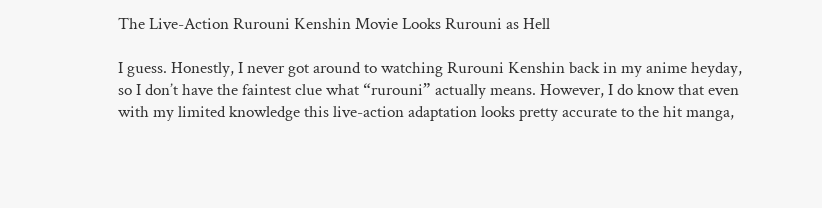The Live-Action Rurouni Kenshin Movie Looks Rurouni as Hell

I guess. Honestly, I never got around to watching Rurouni Kenshin back in my anime heyday, so I don’t have the faintest clue what “rurouni” actually means. However, I do know that even with my limited knowledge this live-action adaptation looks pretty accurate to the hit manga,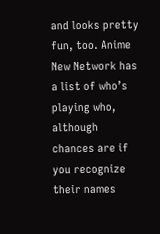and looks pretty fun, too. Anime New Network has a list of who’s playing who, although chances are if you recognize their names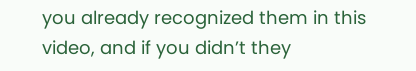you already recognized them in this video, and if you didn’t they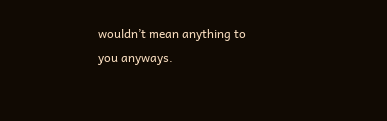wouldn’t mean anything to you anyways.